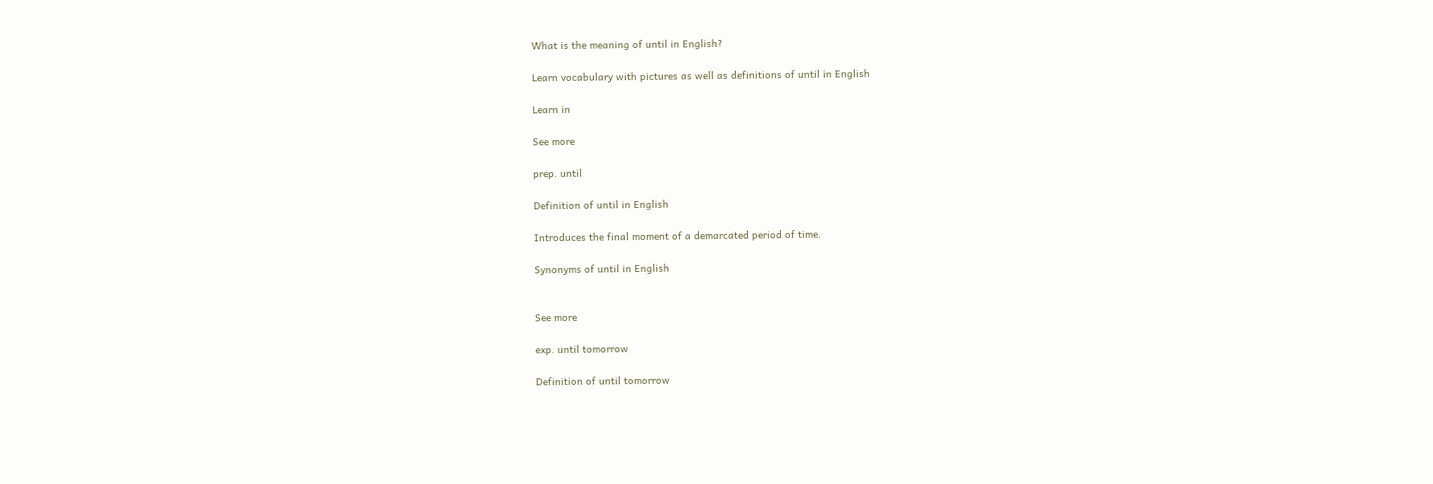What is the meaning of until in English?

Learn vocabulary with pictures as well as definitions of until in English

Learn in

See more

prep. until

Definition of until in English

Introduces the final moment of a demarcated period of time.

Synonyms of until in English


See more

exp. until tomorrow

Definition of until tomorrow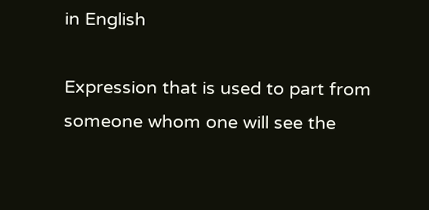in English

Expression that is used to part from someone whom one will see the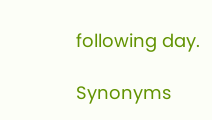following day.

Synonyms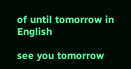of until tomorrow in English

see you tomorrow